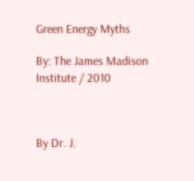Green Energy Myths

By: The James Madison Institute / 2010



By Dr. J.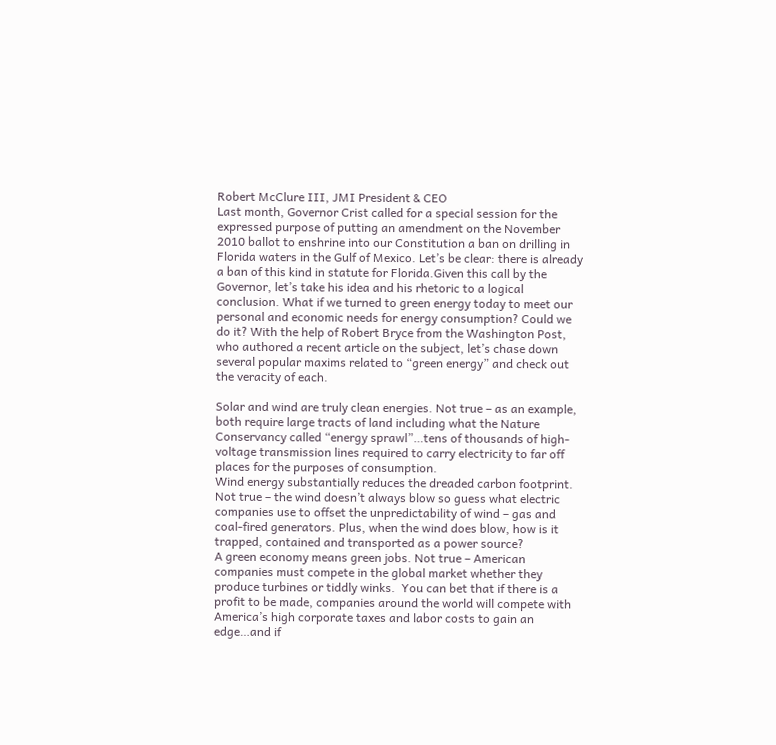Robert McClure III, JMI President & CEO
Last month, Governor Crist called for a special session for the expressed purpose of putting an amendment on the November 2010 ballot to enshrine into our Constitution a ban on drilling in Florida waters in the Gulf of Mexico. Let’s be clear: there is already a ban of this kind in statute for Florida.Given this call by the Governor, let’s take his idea and his rhetoric to a logical conclusion. What if we turned to green energy today to meet our personal and economic needs for energy consumption? Could we do it? With the help of Robert Bryce from the Washington Post, who authored a recent article on the subject, let’s chase down several popular maxims related to “green energy” and check out the veracity of each.

Solar and wind are truly clean energies. Not true – as an example, both require large tracts of land including what the Nature Conservancy called “energy sprawl”…tens of thousands of high-voltage transmission lines required to carry electricity to far off places for the purposes of consumption.
Wind energy substantially reduces the dreaded carbon footprint. Not true – the wind doesn’t always blow so guess what electric companies use to offset the unpredictability of wind – gas and coal-fired generators. Plus, when the wind does blow, how is it trapped, contained and transported as a power source?
A green economy means green jobs. Not true – American companies must compete in the global market whether they produce turbines or tiddly winks.  You can bet that if there is a profit to be made, companies around the world will compete with America’s high corporate taxes and labor costs to gain an edge…and if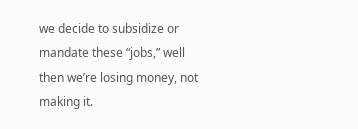we decide to subsidize or mandate these “jobs,” well then we’re losing money, not making it.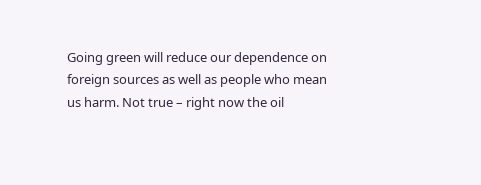Going green will reduce our dependence on foreign sources as well as people who mean us harm. Not true – right now the oil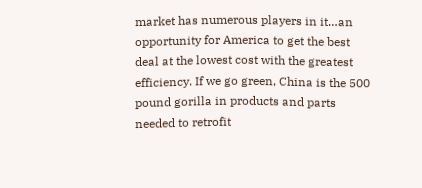market has numerous players in it…an opportunity for America to get the best deal at the lowest cost with the greatest efficiency. If we go green, China is the 500 pound gorilla in products and parts needed to retrofit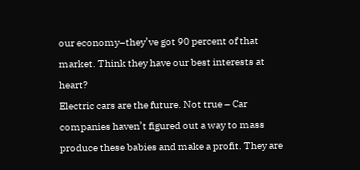our economy–they’ve got 90 percent of that market. Think they have our best interests at heart?
Electric cars are the future. Not true – Car companies haven’t figured out a way to mass produce these babies and make a profit. They are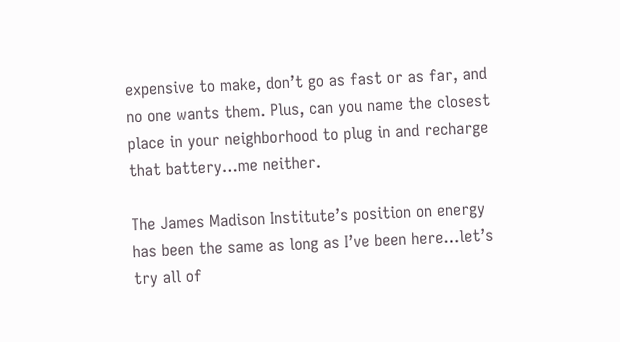expensive to make, don’t go as fast or as far, and no one wants them. Plus, can you name the closest place in your neighborhood to plug in and recharge that battery…me neither.

The James Madison Institute’s position on energy has been the same as long as I’ve been here…let’s try all of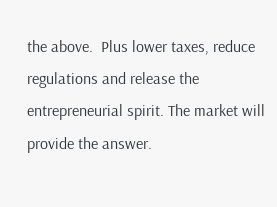the above.  Plus lower taxes, reduce regulations and release the entrepreneurial spirit. The market will provide the answer.